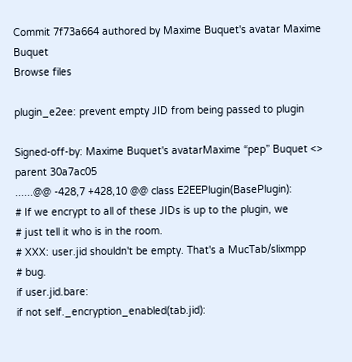Commit 7f73a664 authored by Maxime Buquet's avatar Maxime Buquet
Browse files

plugin_e2ee: prevent empty JID from being passed to plugin

Signed-off-by: Maxime Buquet's avatarMaxime “pep” Buquet <>
parent 30a7ac05
......@@ -428,7 +428,10 @@ class E2EEPlugin(BasePlugin):
# If we encrypt to all of these JIDs is up to the plugin, we
# just tell it who is in the room.
# XXX: user.jid shouldn't be empty. That's a MucTab/slixmpp
# bug.
if user.jid.bare:
if not self._encryption_enabled(tab.jid):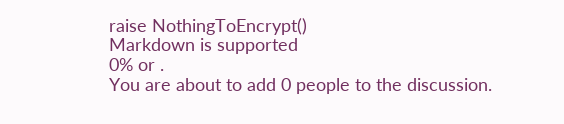raise NothingToEncrypt()
Markdown is supported
0% or .
You are about to add 0 people to the discussion.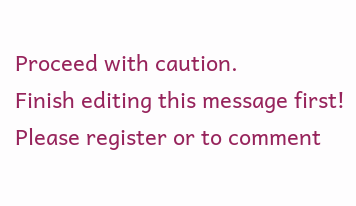Proceed with caution.
Finish editing this message first!
Please register or to comment